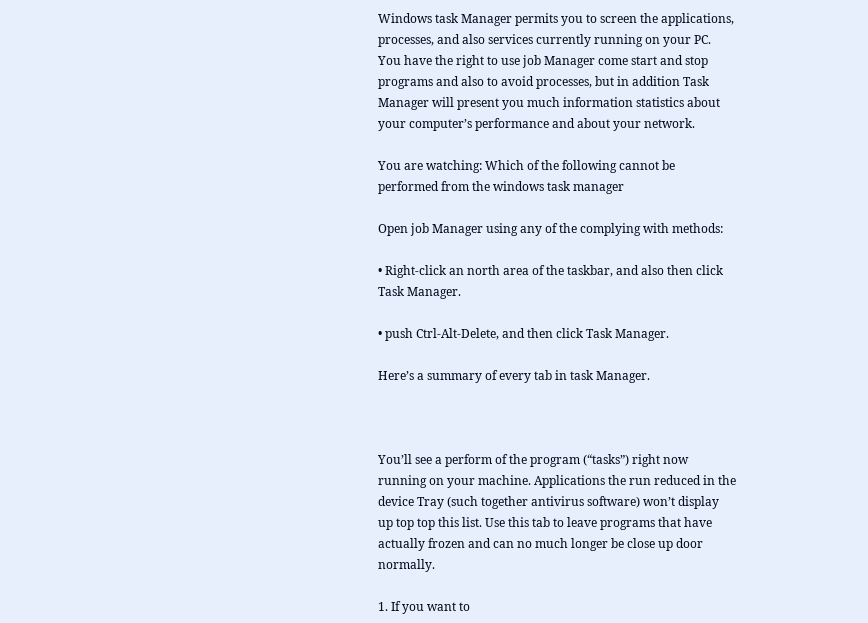Windows task Manager permits you to screen the applications, processes, and also services currently running on your PC. You have the right to use job Manager come start and stop programs and also to avoid processes, but in addition Task Manager will present you much information statistics about your computer’s performance and about your network.

You are watching: Which of the following cannot be performed from the windows task manager

Open job Manager using any of the complying with methods:

• Right-click an north area of the taskbar, and also then click Task Manager.

• push Ctrl-Alt-Delete, and then click Task Manager.

Here’s a summary of every tab in task Manager.



You’ll see a perform of the program (“tasks”) right now running on your machine. Applications the run reduced in the device Tray (such together antivirus software) won’t display up top top this list. Use this tab to leave programs that have actually frozen and can no much longer be close up door normally.

1. If you want to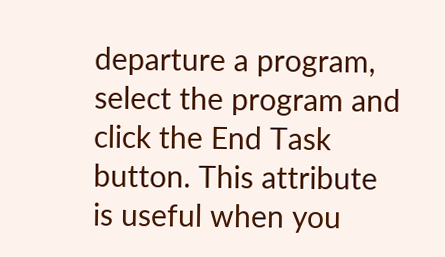departure a program, select the program and click the End Task button. This attribute is useful when you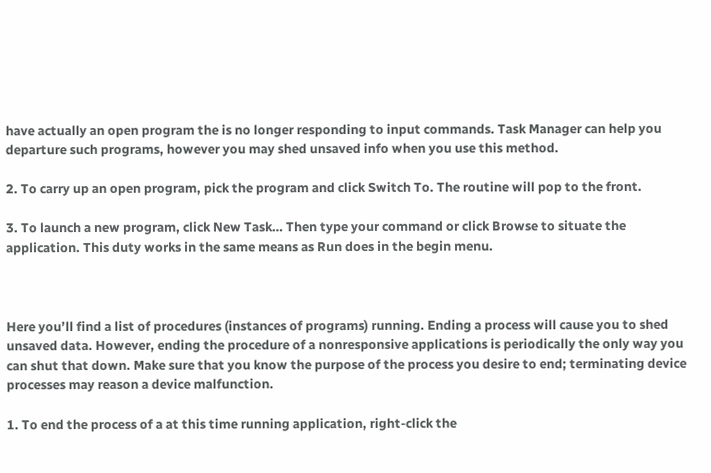have actually an open program the is no longer responding to input commands. Task Manager can help you departure such programs, however you may shed unsaved info when you use this method.

2. To carry up an open program, pick the program and click Switch To. The routine will pop to the front.

3. To launch a new program, click New Task… Then type your command or click Browse to situate the application. This duty works in the same means as Run does in the begin menu.



Here you’ll find a list of procedures (instances of programs) running. Ending a process will cause you to shed unsaved data. However, ending the procedure of a nonresponsive applications is periodically the only way you can shut that down. Make sure that you know the purpose of the process you desire to end; terminating device processes may reason a device malfunction.

1. To end the process of a at this time running application, right-click the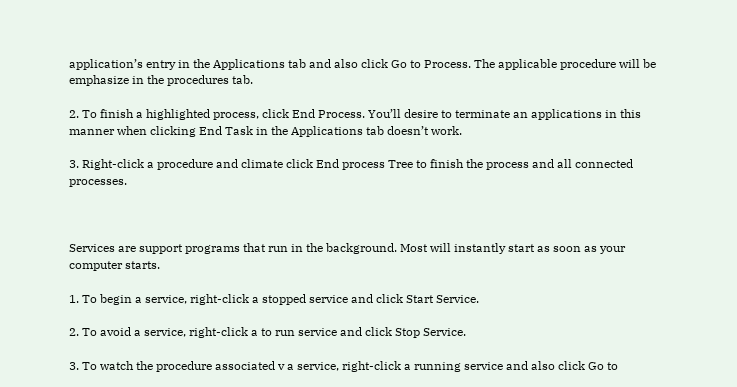application’s entry in the Applications tab and also click Go to Process. The applicable procedure will be emphasize in the procedures tab.

2. To finish a highlighted process, click End Process. You’ll desire to terminate an applications in this manner when clicking End Task in the Applications tab doesn’t work.

3. Right-click a procedure and climate click End process Tree to finish the process and all connected processes.



Services are support programs that run in the background. Most will instantly start as soon as your computer starts.

1. To begin a service, right-click a stopped service and click Start Service.

2. To avoid a service, right-click a to run service and click Stop Service.

3. To watch the procedure associated v a service, right-click a running service and also click Go to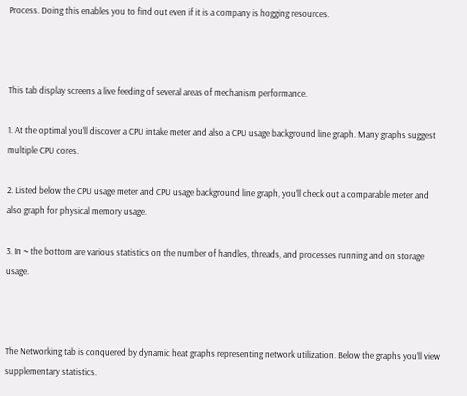Process. Doing this enables you to find out even if it is a company is hogging resources.



This tab display screens a live feeding of several areas of mechanism performance.

1. At the optimal you’ll discover a CPU intake meter and also a CPU usage background line graph. Many graphs suggest multiple CPU cores.

2. Listed below the CPU usage meter and CPU usage background line graph, you’ll check out a comparable meter and also graph for physical memory usage.

3. In ~ the bottom are various statistics on the number of handles, threads, and processes running and on storage usage.



The Networking tab is conquered by dynamic heat graphs representing network utilization. Below the graphs you’ll view supplementary statistics.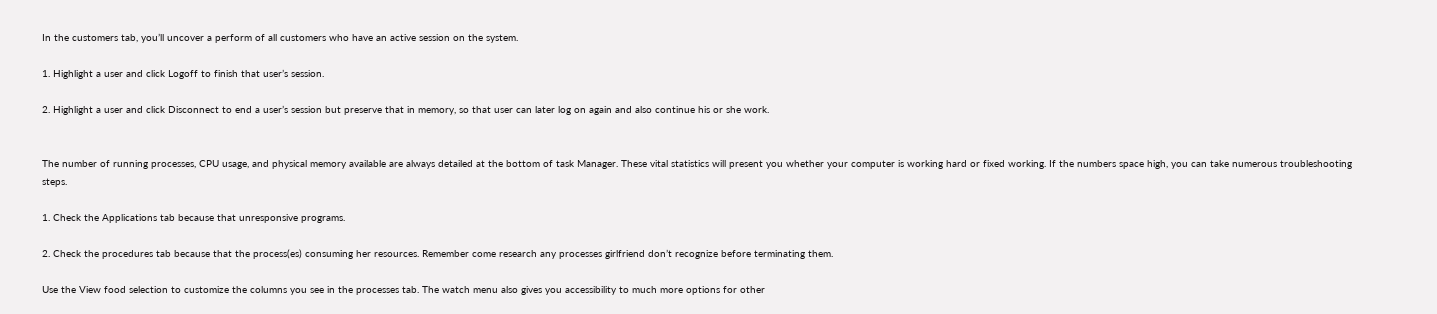In the customers tab, you’ll uncover a perform of all customers who have an active session on the system.

1. Highlight a user and click Logoff to finish that user’s session.

2. Highlight a user and click Disconnect to end a user’s session but preserve that in memory, so that user can later log on again and also continue his or she work.


The number of running processes, CPU usage, and physical memory available are always detailed at the bottom of task Manager. These vital statistics will present you whether your computer is working hard or fixed working. If the numbers space high, you can take numerous troubleshooting steps.

1. Check the Applications tab because that unresponsive programs.

2. Check the procedures tab because that the process(es) consuming her resources. Remember come research any processes girlfriend don’t recognize before terminating them.

Use the View food selection to customize the columns you see in the processes tab. The watch menu also gives you accessibility to much more options for other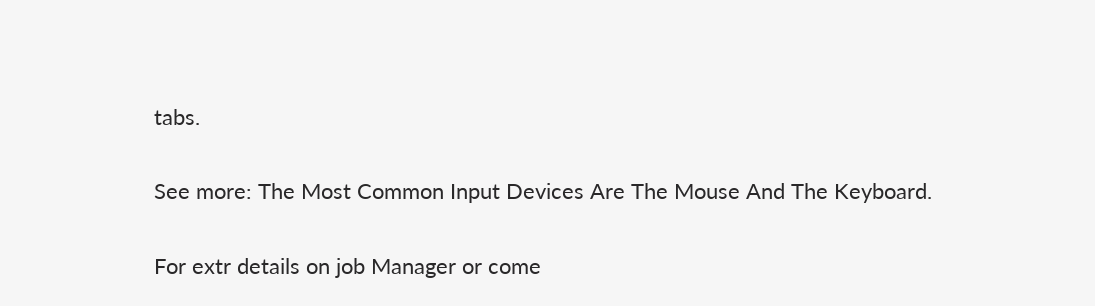tabs.

See more: The Most Common Input Devices Are The Mouse And The Keyboard.

For extr details on job Manager or come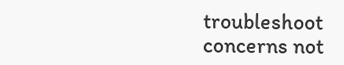troubleshoot concerns not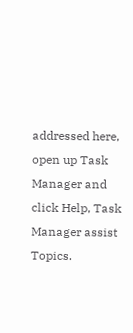addressed here, open up Task Manager and click Help, Task Manager assist Topics.